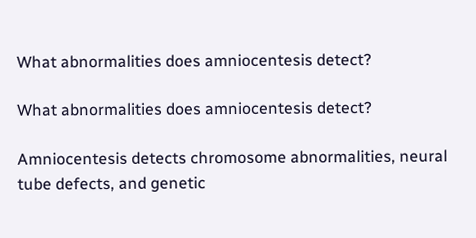What abnormalities does amniocentesis detect?

What abnormalities does amniocentesis detect?

Amniocentesis detects chromosome abnormalities, neural tube defects, and genetic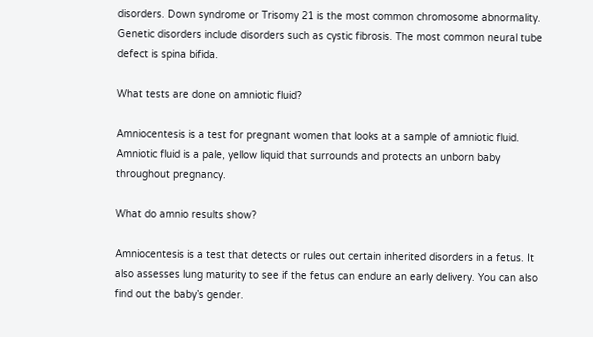disorders. Down syndrome or Trisomy 21 is the most common chromosome abnormality. Genetic disorders include disorders such as cystic fibrosis. The most common neural tube defect is spina bifida.

What tests are done on amniotic fluid?

Amniocentesis is a test for pregnant women that looks at a sample of amniotic fluid. Amniotic fluid is a pale, yellow liquid that surrounds and protects an unborn baby throughout pregnancy.

What do amnio results show?

Amniocentesis is a test that detects or rules out certain inherited disorders in a fetus. It also assesses lung maturity to see if the fetus can endure an early delivery. You can also find out the baby’s gender.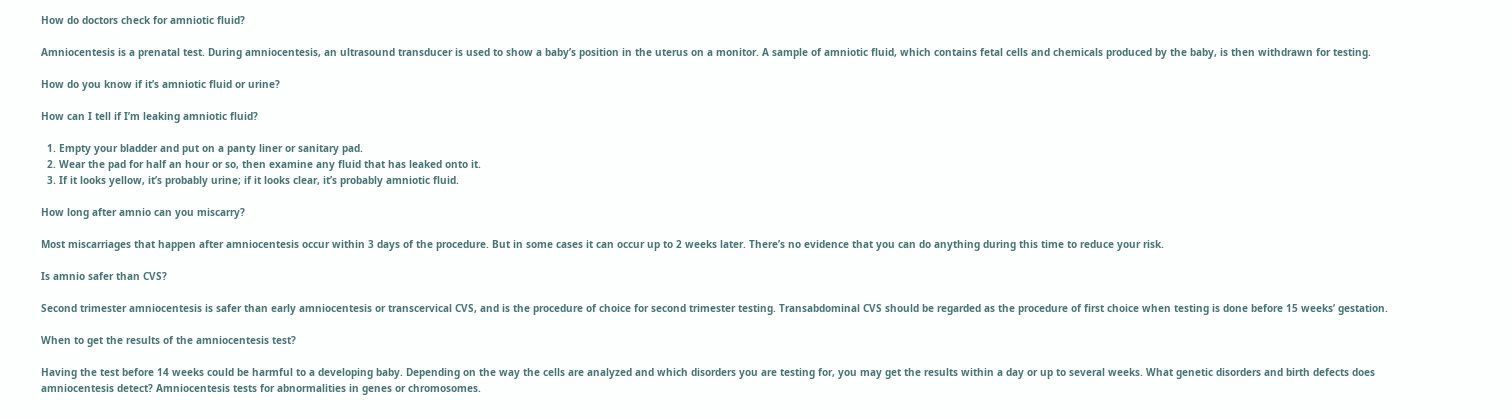How do doctors check for amniotic fluid?

Amniocentesis is a prenatal test. During amniocentesis, an ultrasound transducer is used to show a baby’s position in the uterus on a monitor. A sample of amniotic fluid, which contains fetal cells and chemicals produced by the baby, is then withdrawn for testing.

How do you know if it’s amniotic fluid or urine?

How can I tell if I’m leaking amniotic fluid?

  1. Empty your bladder and put on a panty liner or sanitary pad.
  2. Wear the pad for half an hour or so, then examine any fluid that has leaked onto it.
  3. If it looks yellow, it’s probably urine; if it looks clear, it’s probably amniotic fluid.

How long after amnio can you miscarry?

Most miscarriages that happen after amniocentesis occur within 3 days of the procedure. But in some cases it can occur up to 2 weeks later. There’s no evidence that you can do anything during this time to reduce your risk.

Is amnio safer than CVS?

Second trimester amniocentesis is safer than early amniocentesis or transcervical CVS, and is the procedure of choice for second trimester testing. Transabdominal CVS should be regarded as the procedure of first choice when testing is done before 15 weeks’ gestation.

When to get the results of the amniocentesis test?

Having the test before 14 weeks could be harmful to a developing baby. Depending on the way the cells are analyzed and which disorders you are testing for, you may get the results within a day or up to several weeks. What genetic disorders and birth defects does amniocentesis detect? Amniocentesis tests for abnormalities in genes or chromosomes.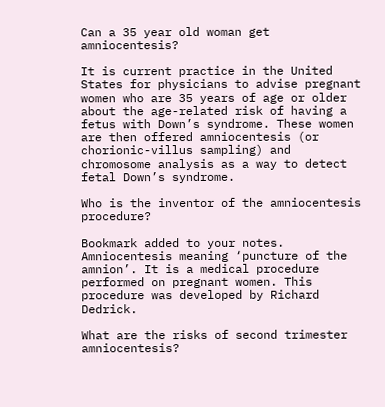Can a 35 year old woman get amniocentesis?

It is current practice in the United States for physicians to advise pregnant women who are 35 years of age or older about the age-related risk of having a fetus with Down’s syndrome. These women are then offered amniocentesis (or chorionic-villus sampling) and chromosome analysis as a way to detect fetal Down’s syndrome.

Who is the inventor of the amniocentesis procedure?

Bookmark added to your notes. Amniocentesis meaning ‘puncture of the amnion’. It is a medical procedure performed on pregnant women. This procedure was developed by Richard Dedrick.

What are the risks of second trimester amniocentesis?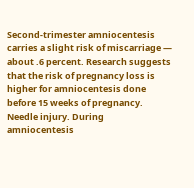Second-trimester amniocentesis carries a slight risk of miscarriage — about .6 percent. Research suggests that the risk of pregnancy loss is higher for amniocentesis done before 15 weeks of pregnancy. Needle injury. During amniocentesis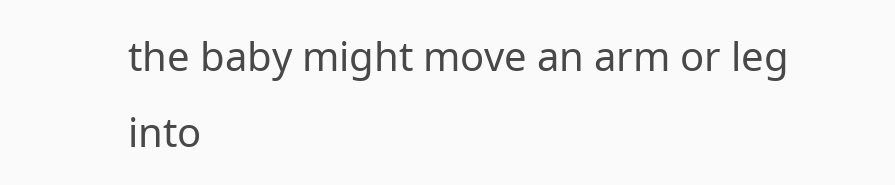the baby might move an arm or leg into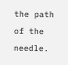the path of the needle.